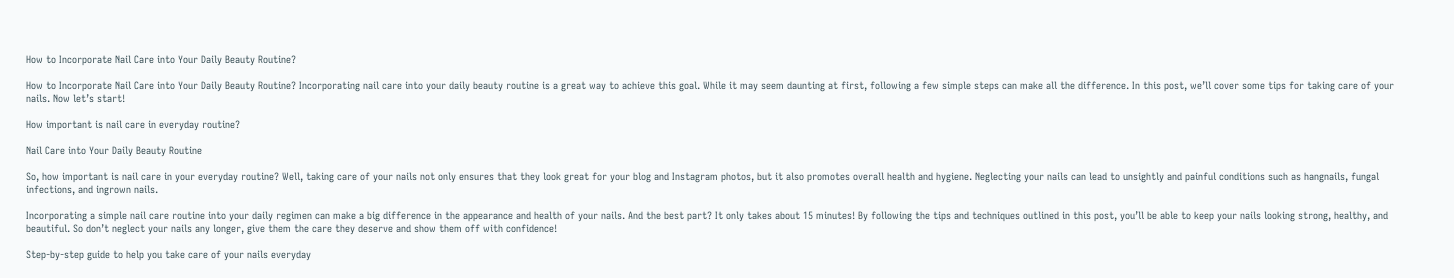How to Incorporate Nail Care into Your Daily Beauty Routine?

How to Incorporate Nail Care into Your Daily Beauty Routine? Incorporating nail care into your daily beauty routine is a great way to achieve this goal. While it may seem daunting at first, following a few simple steps can make all the difference. In this post, we’ll cover some tips for taking care of your nails. Now let’s start!

How important is nail care in everyday routine?

Nail Care into Your Daily Beauty Routine

So, how important is nail care in your everyday routine? Well, taking care of your nails not only ensures that they look great for your blog and Instagram photos, but it also promotes overall health and hygiene. Neglecting your nails can lead to unsightly and painful conditions such as hangnails, fungal infections, and ingrown nails.

Incorporating a simple nail care routine into your daily regimen can make a big difference in the appearance and health of your nails. And the best part? It only takes about 15 minutes! By following the tips and techniques outlined in this post, you’ll be able to keep your nails looking strong, healthy, and beautiful. So don’t neglect your nails any longer, give them the care they deserve and show them off with confidence!

Step-by-step guide to help you take care of your nails everyday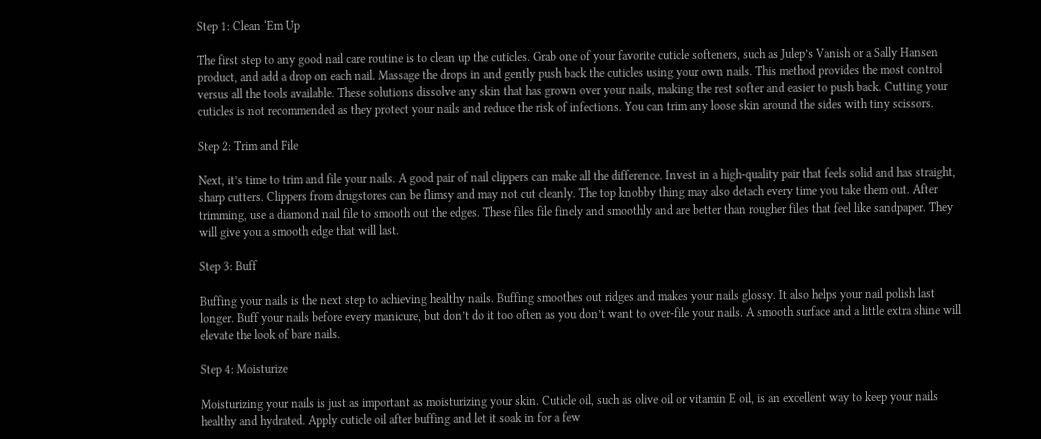Step 1: Clean ‘Em Up

The first step to any good nail care routine is to clean up the cuticles. Grab one of your favorite cuticle softeners, such as Julep’s Vanish or a Sally Hansen product, and add a drop on each nail. Massage the drops in and gently push back the cuticles using your own nails. This method provides the most control versus all the tools available. These solutions dissolve any skin that has grown over your nails, making the rest softer and easier to push back. Cutting your cuticles is not recommended as they protect your nails and reduce the risk of infections. You can trim any loose skin around the sides with tiny scissors.

Step 2: Trim and File

Next, it’s time to trim and file your nails. A good pair of nail clippers can make all the difference. Invest in a high-quality pair that feels solid and has straight, sharp cutters. Clippers from drugstores can be flimsy and may not cut cleanly. The top knobby thing may also detach every time you take them out. After trimming, use a diamond nail file to smooth out the edges. These files file finely and smoothly and are better than rougher files that feel like sandpaper. They will give you a smooth edge that will last.

Step 3: Buff

Buffing your nails is the next step to achieving healthy nails. Buffing smoothes out ridges and makes your nails glossy. It also helps your nail polish last longer. Buff your nails before every manicure, but don’t do it too often as you don’t want to over-file your nails. A smooth surface and a little extra shine will elevate the look of bare nails.

Step 4: Moisturize

Moisturizing your nails is just as important as moisturizing your skin. Cuticle oil, such as olive oil or vitamin E oil, is an excellent way to keep your nails healthy and hydrated. Apply cuticle oil after buffing and let it soak in for a few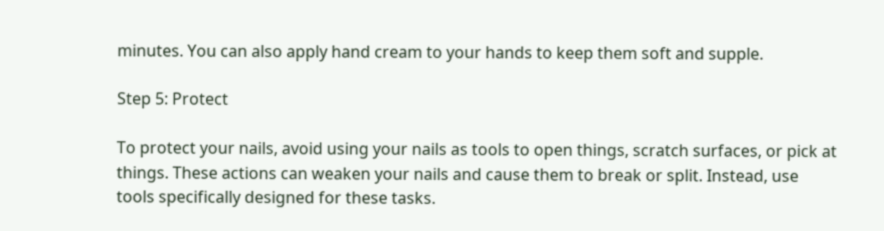minutes. You can also apply hand cream to your hands to keep them soft and supple.

Step 5: Protect

To protect your nails, avoid using your nails as tools to open things, scratch surfaces, or pick at things. These actions can weaken your nails and cause them to break or split. Instead, use tools specifically designed for these tasks.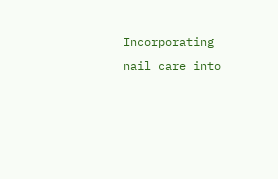Incorporating nail care into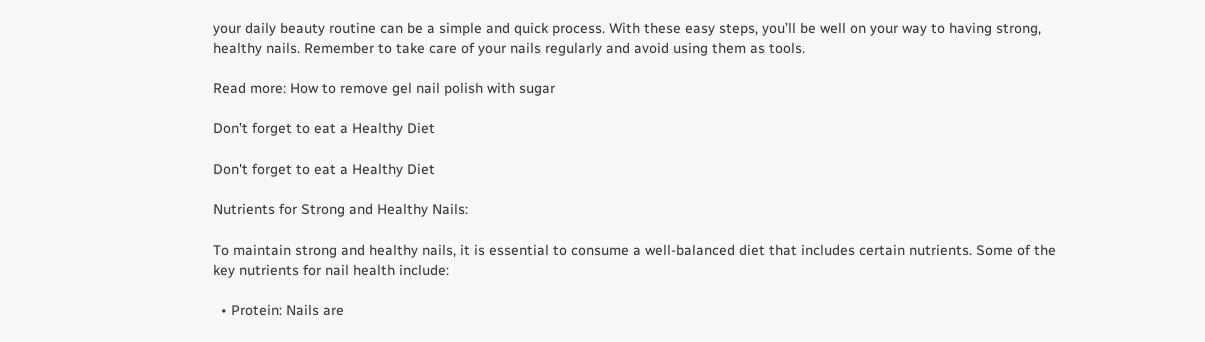your daily beauty routine can be a simple and quick process. With these easy steps, you’ll be well on your way to having strong, healthy nails. Remember to take care of your nails regularly and avoid using them as tools.

Read more: How to remove gel nail polish with sugar

Don’t forget to eat a Healthy Diet

Don't forget to eat a Healthy Diet

Nutrients for Strong and Healthy Nails:

To maintain strong and healthy nails, it is essential to consume a well-balanced diet that includes certain nutrients. Some of the key nutrients for nail health include:

  • Protein: Nails are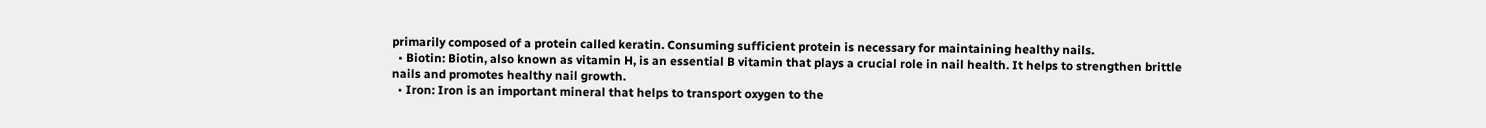primarily composed of a protein called keratin. Consuming sufficient protein is necessary for maintaining healthy nails.
  • Biotin: Biotin, also known as vitamin H, is an essential B vitamin that plays a crucial role in nail health. It helps to strengthen brittle nails and promotes healthy nail growth.
  • Iron: Iron is an important mineral that helps to transport oxygen to the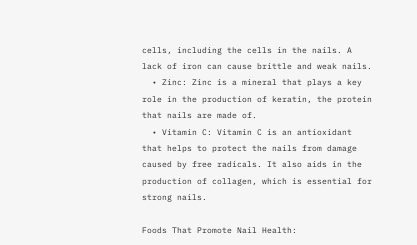cells, including the cells in the nails. A lack of iron can cause brittle and weak nails.
  • Zinc: Zinc is a mineral that plays a key role in the production of keratin, the protein that nails are made of.
  • Vitamin C: Vitamin C is an antioxidant that helps to protect the nails from damage caused by free radicals. It also aids in the production of collagen, which is essential for strong nails.

Foods That Promote Nail Health: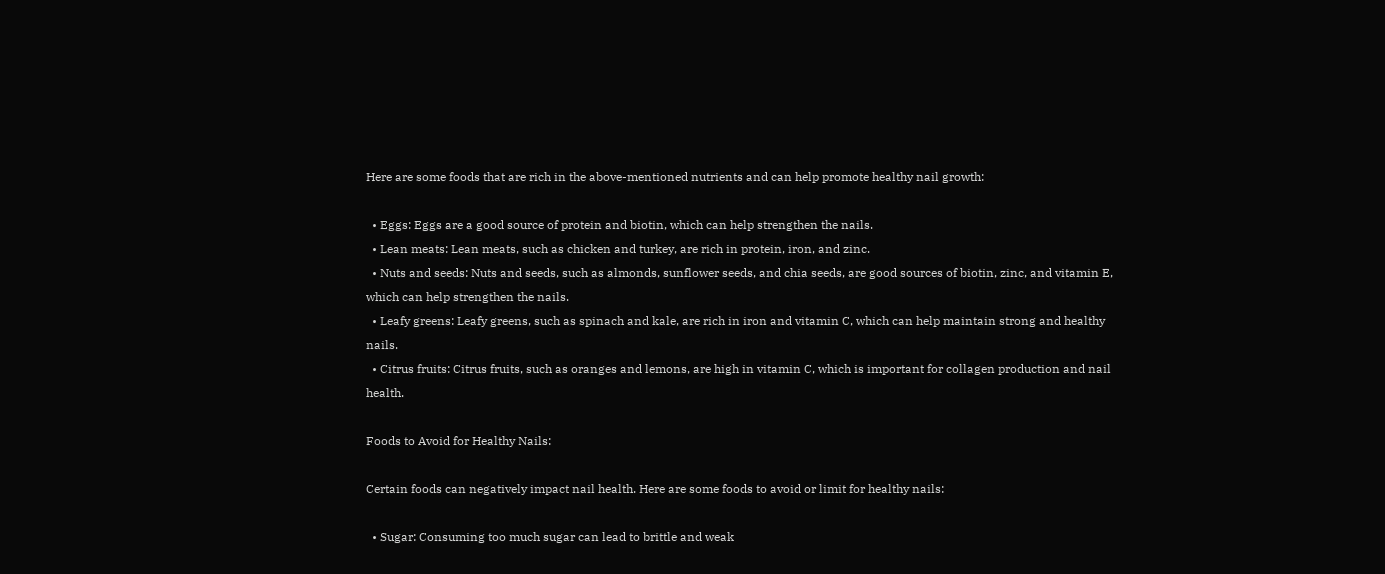Here are some foods that are rich in the above-mentioned nutrients and can help promote healthy nail growth:

  • Eggs: Eggs are a good source of protein and biotin, which can help strengthen the nails.
  • Lean meats: Lean meats, such as chicken and turkey, are rich in protein, iron, and zinc.
  • Nuts and seeds: Nuts and seeds, such as almonds, sunflower seeds, and chia seeds, are good sources of biotin, zinc, and vitamin E, which can help strengthen the nails.
  • Leafy greens: Leafy greens, such as spinach and kale, are rich in iron and vitamin C, which can help maintain strong and healthy nails.
  • Citrus fruits: Citrus fruits, such as oranges and lemons, are high in vitamin C, which is important for collagen production and nail health.

Foods to Avoid for Healthy Nails:

Certain foods can negatively impact nail health. Here are some foods to avoid or limit for healthy nails:

  • Sugar: Consuming too much sugar can lead to brittle and weak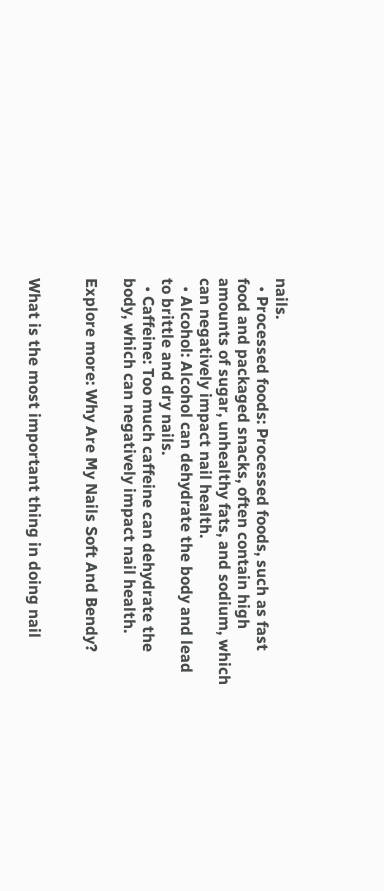nails.
  • Processed foods: Processed foods, such as fast food and packaged snacks, often contain high amounts of sugar, unhealthy fats, and sodium, which can negatively impact nail health.
  • Alcohol: Alcohol can dehydrate the body and lead to brittle and dry nails.
  • Caffeine: Too much caffeine can dehydrate the body, which can negatively impact nail health.

Explore more: Why Are My Nails Soft And Bendy?


What is the most important thing in doing nail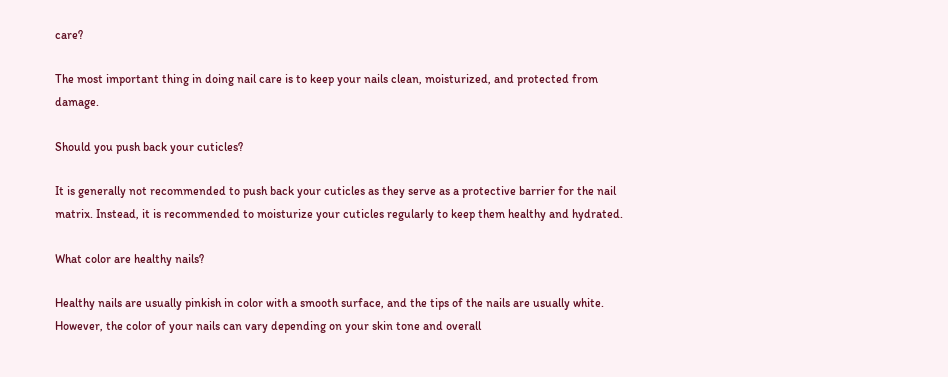care?

The most important thing in doing nail care is to keep your nails clean, moisturized, and protected from damage.

Should you push back your cuticles?

It is generally not recommended to push back your cuticles as they serve as a protective barrier for the nail matrix. Instead, it is recommended to moisturize your cuticles regularly to keep them healthy and hydrated.

What color are healthy nails?

Healthy nails are usually pinkish in color with a smooth surface, and the tips of the nails are usually white. However, the color of your nails can vary depending on your skin tone and overall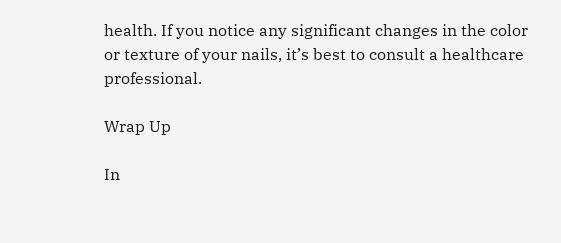health. If you notice any significant changes in the color or texture of your nails, it’s best to consult a healthcare professional.

Wrap Up

In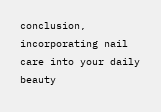conclusion, incorporating nail care into your daily beauty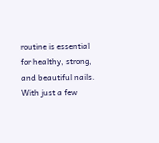routine is essential for healthy, strong, and beautiful nails. With just a few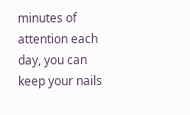minutes of attention each day, you can keep your nails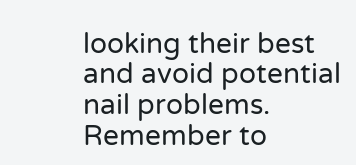looking their best and avoid potential nail problems. Remember to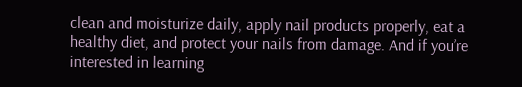clean and moisturize daily, apply nail products properly, eat a healthy diet, and protect your nails from damage. And if you’re interested in learning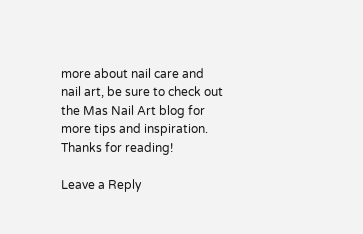more about nail care and nail art, be sure to check out the Mas Nail Art blog for more tips and inspiration. Thanks for reading!

Leave a Reply